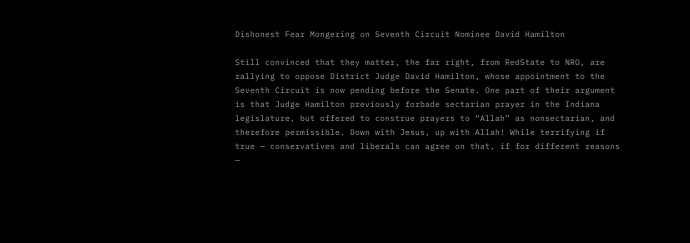Dishonest Fear Mongering on Seventh Circuit Nominee David Hamilton

Still convinced that they matter, the far right, from RedState to NRO, are rallying to oppose District Judge David Hamilton, whose appointment to the Seventh Circuit is now pending before the Senate. One part of their argument is that Judge Hamilton previously forbade sectarian prayer in the Indiana legislature, but offered to construe prayers to “Allah” as nonsectarian, and therefore permissible. Down with Jesus, up with Allah! While terrifying if true — conservatives and liberals can agree on that, if for different reasons —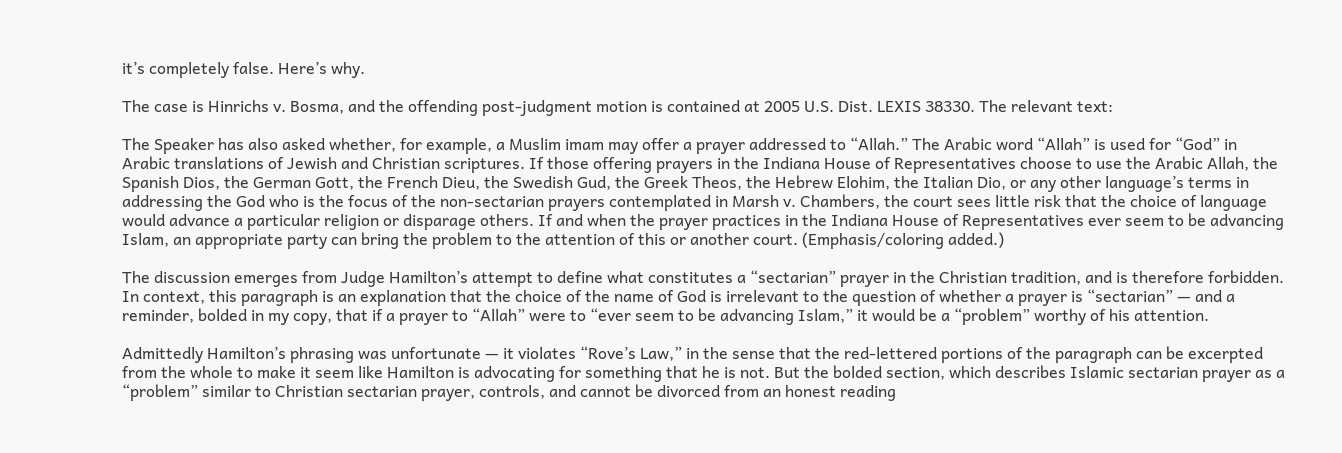it’s completely false. Here’s why.

The case is Hinrichs v. Bosma, and the offending post-judgment motion is contained at 2005 U.S. Dist. LEXIS 38330. The relevant text:

The Speaker has also asked whether, for example, a Muslim imam may offer a prayer addressed to “Allah.” The Arabic word “Allah” is used for “God” in Arabic translations of Jewish and Christian scriptures. If those offering prayers in the Indiana House of Representatives choose to use the Arabic Allah, the Spanish Dios, the German Gott, the French Dieu, the Swedish Gud, the Greek Theos, the Hebrew Elohim, the Italian Dio, or any other language’s terms in addressing the God who is the focus of the non-sectarian prayers contemplated in Marsh v. Chambers, the court sees little risk that the choice of language would advance a particular religion or disparage others. If and when the prayer practices in the Indiana House of Representatives ever seem to be advancing Islam, an appropriate party can bring the problem to the attention of this or another court. (Emphasis/coloring added.)

The discussion emerges from Judge Hamilton’s attempt to define what constitutes a “sectarian” prayer in the Christian tradition, and is therefore forbidden. In context, this paragraph is an explanation that the choice of the name of God is irrelevant to the question of whether a prayer is “sectarian” — and a reminder, bolded in my copy, that if a prayer to “Allah” were to “ever seem to be advancing Islam,” it would be a “problem” worthy of his attention.

Admittedly Hamilton’s phrasing was unfortunate — it violates “Rove’s Law,” in the sense that the red-lettered portions of the paragraph can be excerpted from the whole to make it seem like Hamilton is advocating for something that he is not. But the bolded section, which describes Islamic sectarian prayer as a “problem” similar to Christian sectarian prayer, controls, and cannot be divorced from an honest reading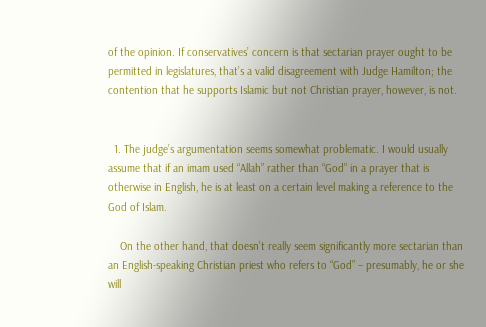of the opinion. If conservatives’ concern is that sectarian prayer ought to be permitted in legislatures, that’s a valid disagreement with Judge Hamilton; the contention that he supports Islamic but not Christian prayer, however, is not.


  1. The judge’s argumentation seems somewhat problematic. I would usually assume that if an imam used “Allah” rather than “God” in a prayer that is otherwise in English, he is at least on a certain level making a reference to the God of Islam.

    On the other hand, that doesn’t really seem significantly more sectarian than an English-speaking Christian priest who refers to “God” – presumably, he or she will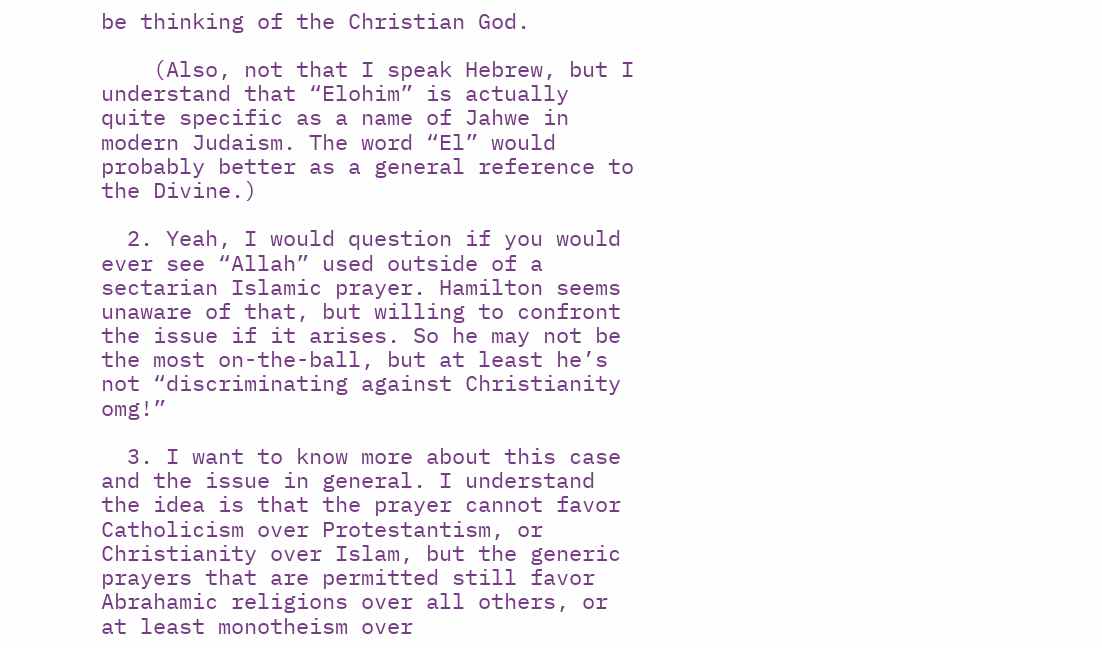be thinking of the Christian God.

    (Also, not that I speak Hebrew, but I understand that “Elohim” is actually quite specific as a name of Jahwe in modern Judaism. The word “El” would probably better as a general reference to the Divine.)

  2. Yeah, I would question if you would ever see “Allah” used outside of a sectarian Islamic prayer. Hamilton seems unaware of that, but willing to confront the issue if it arises. So he may not be the most on-the-ball, but at least he’s not “discriminating against Christianity omg!”

  3. I want to know more about this case and the issue in general. I understand the idea is that the prayer cannot favor Catholicism over Protestantism, or Christianity over Islam, but the generic prayers that are permitted still favor Abrahamic religions over all others, or at least monotheism over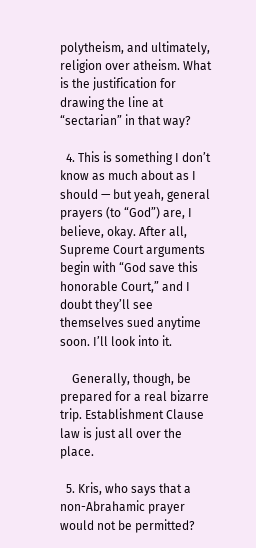polytheism, and ultimately, religion over atheism. What is the justification for drawing the line at “sectarian” in that way?

  4. This is something I don’t know as much about as I should — but yeah, general prayers (to “God”) are, I believe, okay. After all, Supreme Court arguments begin with “God save this honorable Court,” and I doubt they’ll see themselves sued anytime soon. I’ll look into it.

    Generally, though, be prepared for a real bizarre trip. Establishment Clause law is just all over the place.

  5. Kris, who says that a non-Abrahamic prayer would not be permitted?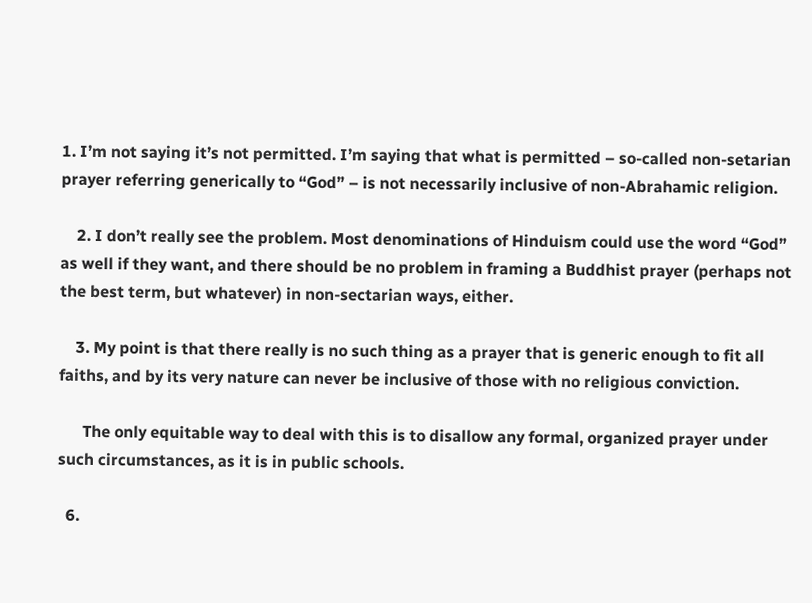1. I’m not saying it’s not permitted. I’m saying that what is permitted – so-called non-setarian prayer referring generically to “God” – is not necessarily inclusive of non-Abrahamic religion.

    2. I don’t really see the problem. Most denominations of Hinduism could use the word “God” as well if they want, and there should be no problem in framing a Buddhist prayer (perhaps not the best term, but whatever) in non-sectarian ways, either.

    3. My point is that there really is no such thing as a prayer that is generic enough to fit all faiths, and by its very nature can never be inclusive of those with no religious conviction.

      The only equitable way to deal with this is to disallow any formal, organized prayer under such circumstances, as it is in public schools.

  6.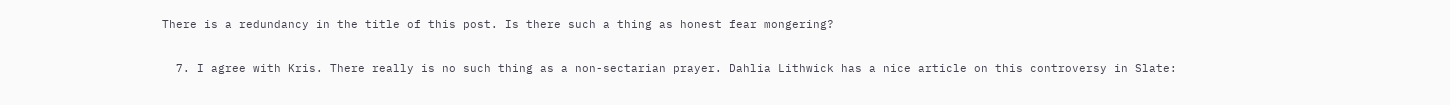There is a redundancy in the title of this post. Is there such a thing as honest fear mongering?

  7. I agree with Kris. There really is no such thing as a non-sectarian prayer. Dahlia Lithwick has a nice article on this controversy in Slate: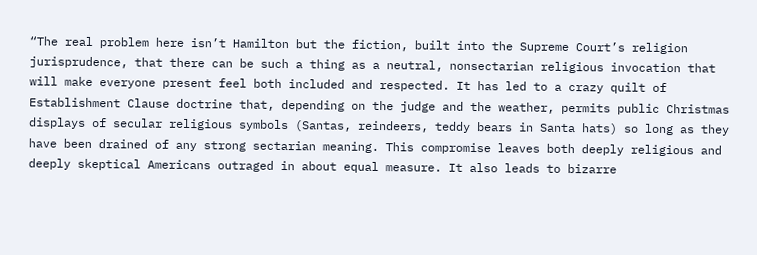“The real problem here isn’t Hamilton but the fiction, built into the Supreme Court’s religion jurisprudence, that there can be such a thing as a neutral, nonsectarian religious invocation that will make everyone present feel both included and respected. It has led to a crazy quilt of Establishment Clause doctrine that, depending on the judge and the weather, permits public Christmas displays of secular religious symbols (Santas, reindeers, teddy bears in Santa hats) so long as they have been drained of any strong sectarian meaning. This compromise leaves both deeply religious and deeply skeptical Americans outraged in about equal measure. It also leads to bizarre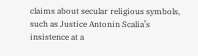claims about secular religious symbols, such as Justice Antonin Scalia’s insistence at a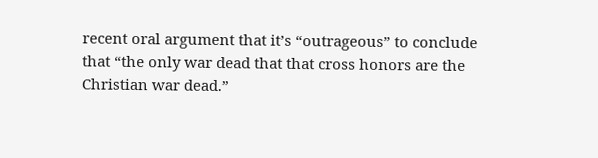recent oral argument that it’s “outrageous” to conclude that “the only war dead that that cross honors are the Christian war dead.”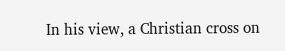In his view, a Christian cross on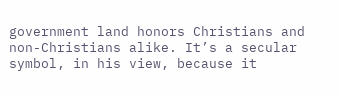government land honors Christians and non-Christians alike. It’s a secular symbol, in his view, because it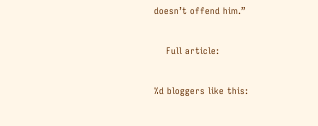doesn’t offend him.”

    Full article:

%d bloggers like this: